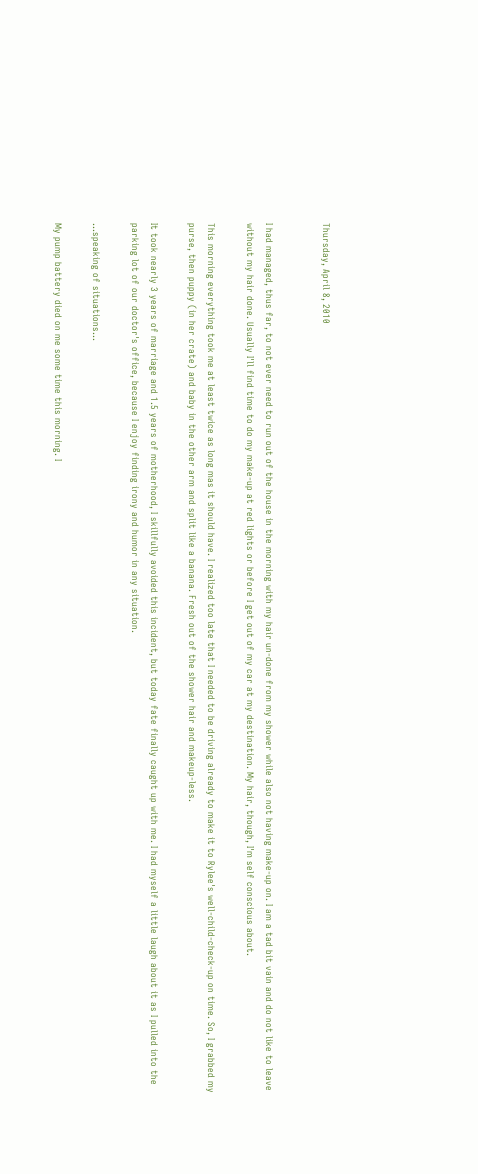Thursday, April 8, 2010


I had managed, thus far, to not ever need to run out of the house in the morning with my hair un-done from my shower while also not having make-up on. I am a tad bit vain and do not like to leave without my hair done. Usually I'll find time to do my make-up at red lights or before I get out of my car at my destination. My hair, though, I'm self conscious about.

This morning everything took me at least twice as long mas it should have. I realized too late that I needed to be driving already to make it to Rylee's well-child-check-up on time. So, I grabbed my purse, then puppy (in her crate) and baby in the other arm and split like a banana. Fresh out of the shower hair and makeup-less.

It took nearly 3 years of marriage and 1.5 years of motherhood, I skillfully avoided this incident, but today fate finally caught up with me. I had myself a little laugh about it as I pulled into the parking lot of our doctor's office, because I enjoy finding irony and humor in any situation.

...speaking of situations...

My pump battery died on me some time this morning. I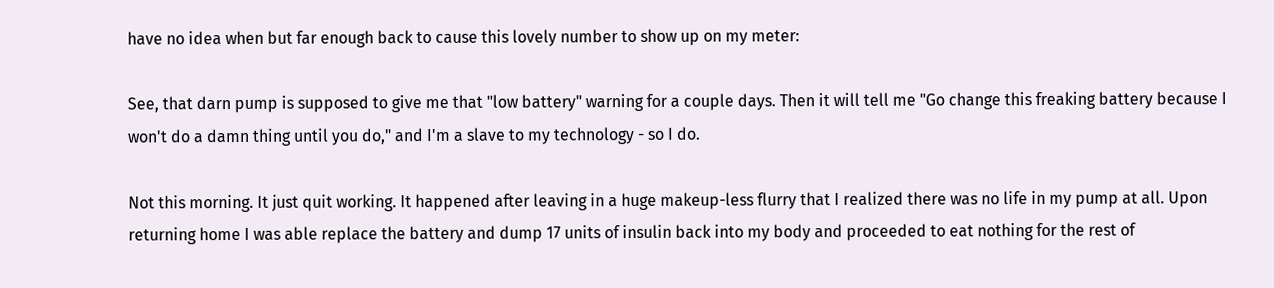have no idea when but far enough back to cause this lovely number to show up on my meter:

See, that darn pump is supposed to give me that "low battery" warning for a couple days. Then it will tell me "Go change this freaking battery because I won't do a damn thing until you do," and I'm a slave to my technology - so I do.

Not this morning. It just quit working. It happened after leaving in a huge makeup-less flurry that I realized there was no life in my pump at all. Upon returning home I was able replace the battery and dump 17 units of insulin back into my body and proceeded to eat nothing for the rest of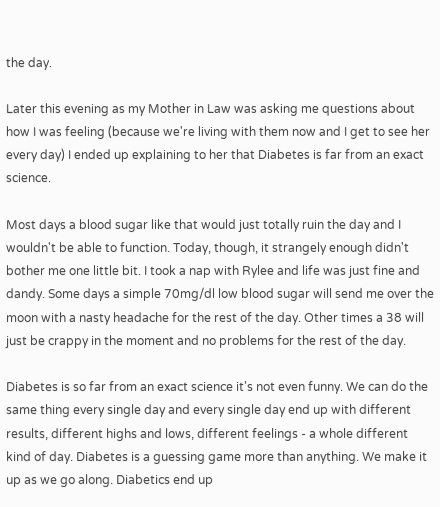the day.

Later this evening as my Mother in Law was asking me questions about how I was feeling (because we're living with them now and I get to see her every day) I ended up explaining to her that Diabetes is far from an exact science.

Most days a blood sugar like that would just totally ruin the day and I wouldn't be able to function. Today, though, it strangely enough didn't bother me one little bit. I took a nap with Rylee and life was just fine and dandy. Some days a simple 70mg/dl low blood sugar will send me over the moon with a nasty headache for the rest of the day. Other times a 38 will just be crappy in the moment and no problems for the rest of the day.

Diabetes is so far from an exact science it's not even funny. We can do the same thing every single day and every single day end up with different results, different highs and lows, different feelings - a whole different kind of day. Diabetes is a guessing game more than anything. We make it up as we go along. Diabetics end up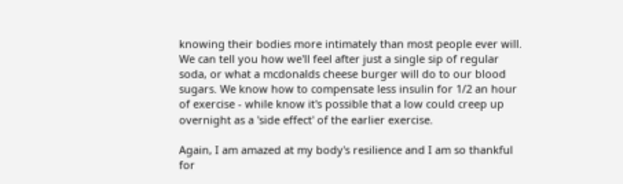knowing their bodies more intimately than most people ever will. We can tell you how we'll feel after just a single sip of regular soda, or what a mcdonalds cheese burger will do to our blood sugars. We know how to compensate less insulin for 1/2 an hour of exercise - while know it's possible that a low could creep up overnight as a 'side effect' of the earlier exercise.

Again, I am amazed at my body's resilience and I am so thankful for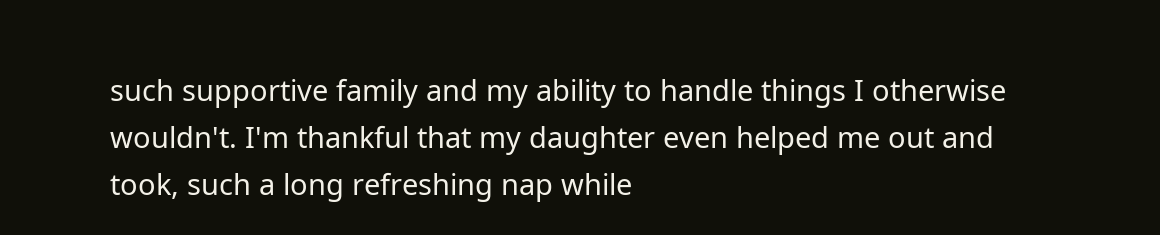such supportive family and my ability to handle things I otherwise wouldn't. I'm thankful that my daughter even helped me out and took, such a long refreshing nap while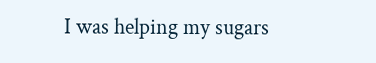I was helping my sugars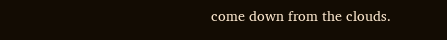come down from the clouds.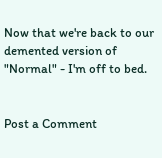Now that we're back to our demented version of "Normal" - I'm off to bed.


Post a Comment